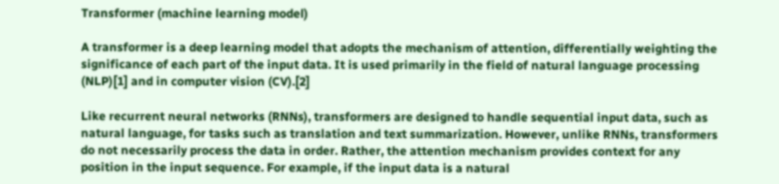Transformer (machine learning model)

A transformer is a deep learning model that adopts the mechanism of attention, differentially weighting the significance of each part of the input data. It is used primarily in the field of natural language processing (NLP)[1] and in computer vision (CV).[2]

Like recurrent neural networks (RNNs), transformers are designed to handle sequential input data, such as natural language, for tasks such as translation and text summarization. However, unlike RNNs, transformers do not necessarily process the data in order. Rather, the attention mechanism provides context for any position in the input sequence. For example, if the input data is a natural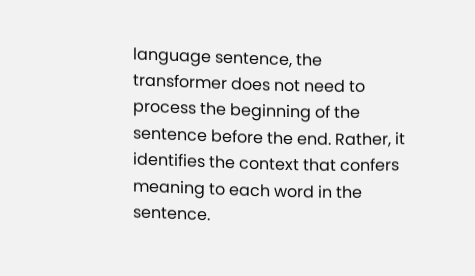language sentence, the transformer does not need to process the beginning of the sentence before the end. Rather, it identifies the context that confers meaning to each word in the sentence.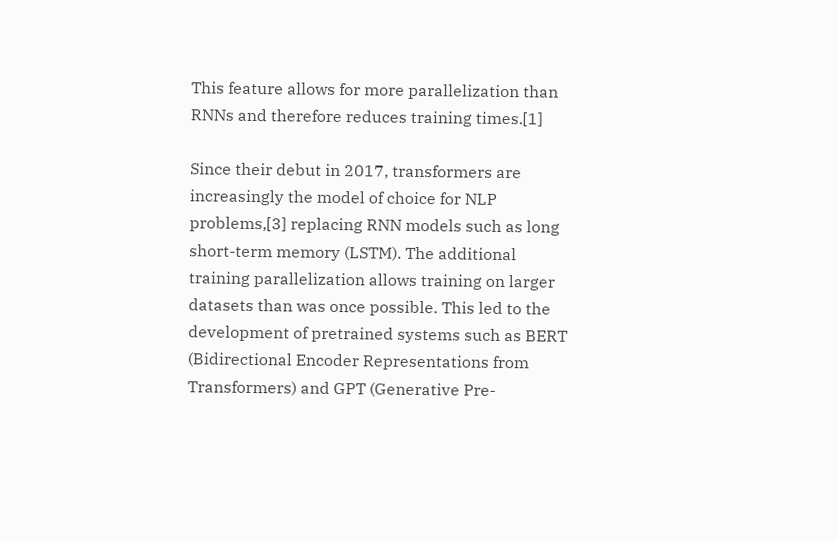This feature allows for more parallelization than RNNs and therefore reduces training times.[1]

Since their debut in 2017, transformers are increasingly the model of choice for NLP problems,[3] replacing RNN models such as long short-term memory (LSTM). The additional training parallelization allows training on larger datasets than was once possible. This led to the development of pretrained systems such as BERT (Bidirectional Encoder Representations from Transformers) and GPT (Generative Pre-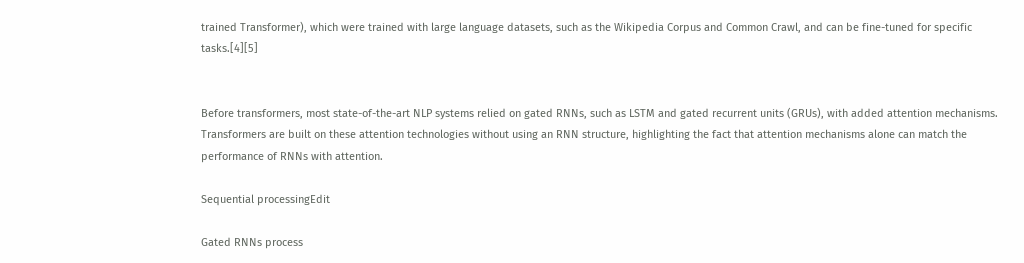trained Transformer), which were trained with large language datasets, such as the Wikipedia Corpus and Common Crawl, and can be fine-tuned for specific tasks.[4][5]


Before transformers, most state-of-the-art NLP systems relied on gated RNNs, such as LSTM and gated recurrent units (GRUs), with added attention mechanisms. Transformers are built on these attention technologies without using an RNN structure, highlighting the fact that attention mechanisms alone can match the performance of RNNs with attention.

Sequential processingEdit

Gated RNNs process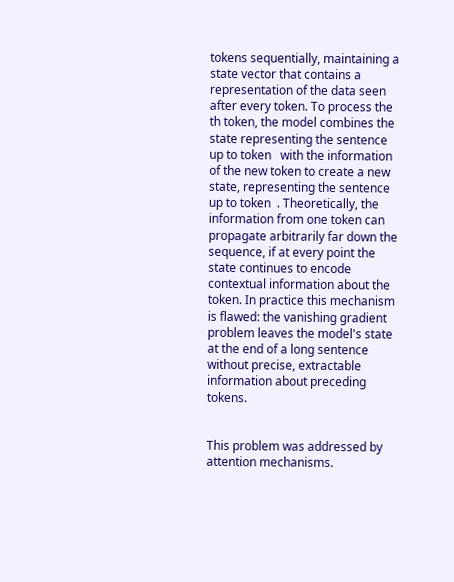tokens sequentially, maintaining a state vector that contains a representation of the data seen after every token. To process the  th token, the model combines the state representing the sentence up to token   with the information of the new token to create a new state, representing the sentence up to token  . Theoretically, the information from one token can propagate arbitrarily far down the sequence, if at every point the state continues to encode contextual information about the token. In practice this mechanism is flawed: the vanishing gradient problem leaves the model's state at the end of a long sentence without precise, extractable information about preceding tokens.


This problem was addressed by attention mechanisms.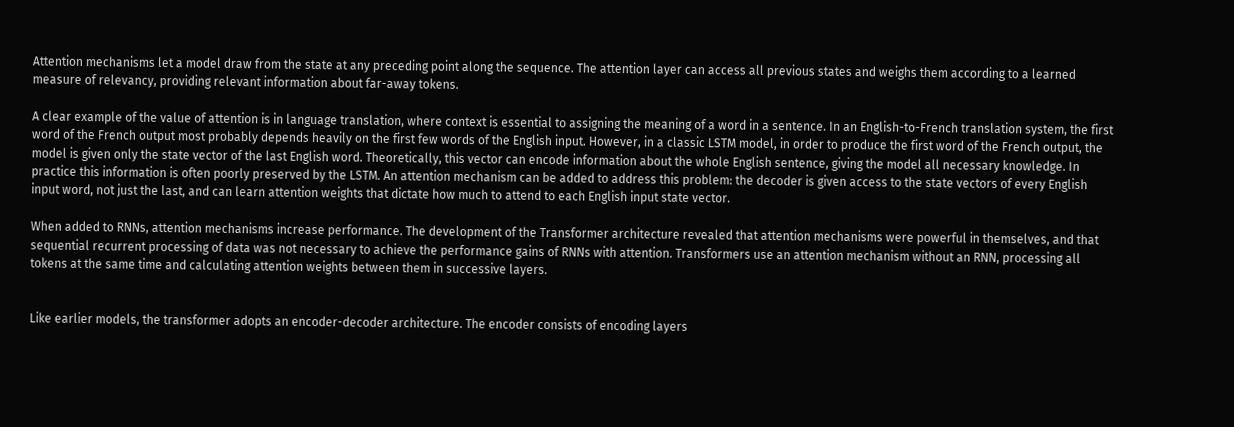Attention mechanisms let a model draw from the state at any preceding point along the sequence. The attention layer can access all previous states and weighs them according to a learned measure of relevancy, providing relevant information about far-away tokens.

A clear example of the value of attention is in language translation, where context is essential to assigning the meaning of a word in a sentence. In an English-to-French translation system, the first word of the French output most probably depends heavily on the first few words of the English input. However, in a classic LSTM model, in order to produce the first word of the French output, the model is given only the state vector of the last English word. Theoretically, this vector can encode information about the whole English sentence, giving the model all necessary knowledge. In practice this information is often poorly preserved by the LSTM. An attention mechanism can be added to address this problem: the decoder is given access to the state vectors of every English input word, not just the last, and can learn attention weights that dictate how much to attend to each English input state vector.

When added to RNNs, attention mechanisms increase performance. The development of the Transformer architecture revealed that attention mechanisms were powerful in themselves, and that sequential recurrent processing of data was not necessary to achieve the performance gains of RNNs with attention. Transformers use an attention mechanism without an RNN, processing all tokens at the same time and calculating attention weights between them in successive layers.


Like earlier models, the transformer adopts an encoder-decoder architecture. The encoder consists of encoding layers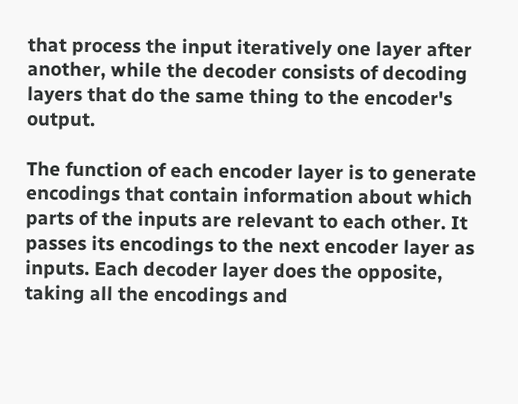that process the input iteratively one layer after another, while the decoder consists of decoding layers that do the same thing to the encoder's output.

The function of each encoder layer is to generate encodings that contain information about which parts of the inputs are relevant to each other. It passes its encodings to the next encoder layer as inputs. Each decoder layer does the opposite, taking all the encodings and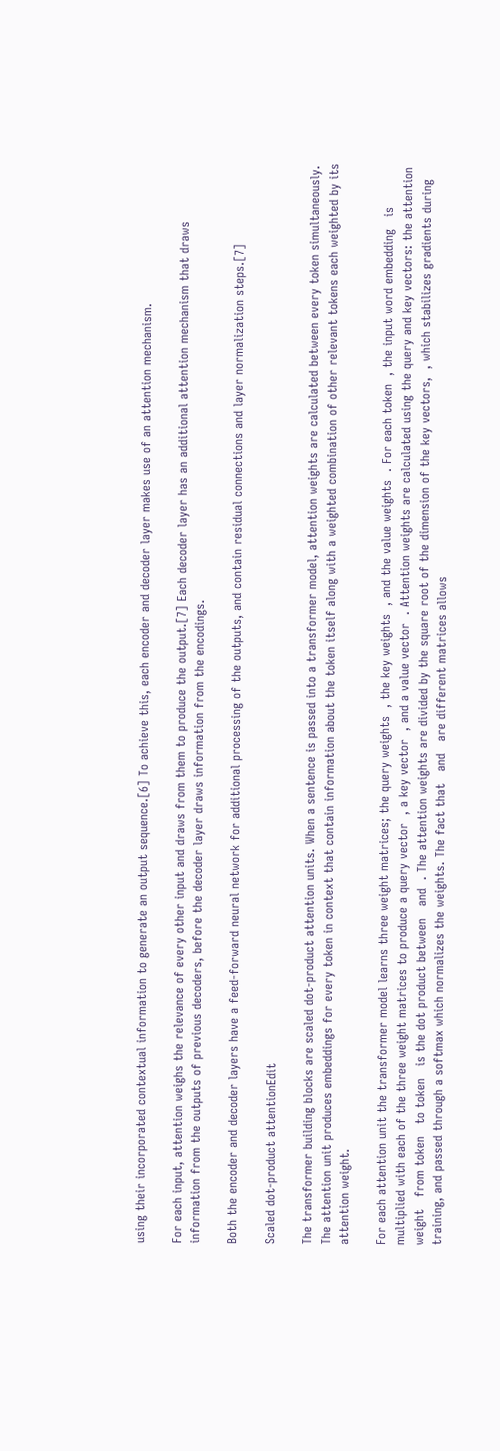using their incorporated contextual information to generate an output sequence.[6] To achieve this, each encoder and decoder layer makes use of an attention mechanism.

For each input, attention weighs the relevance of every other input and draws from them to produce the output.[7] Each decoder layer has an additional attention mechanism that draws information from the outputs of previous decoders, before the decoder layer draws information from the encodings.

Both the encoder and decoder layers have a feed-forward neural network for additional processing of the outputs, and contain residual connections and layer normalization steps.[7]

Scaled dot-product attentionEdit

The transformer building blocks are scaled dot-product attention units. When a sentence is passed into a transformer model, attention weights are calculated between every token simultaneously. The attention unit produces embeddings for every token in context that contain information about the token itself along with a weighted combination of other relevant tokens each weighted by its attention weight.

For each attention unit the transformer model learns three weight matrices; the query weights  , the key weights  , and the value weights  . For each token  , the input word embedding   is multiplied with each of the three weight matrices to produce a query vector  , a key vector  , and a value vector  . Attention weights are calculated using the query and key vectors: the attention weight   from token   to token   is the dot product between   and  . The attention weights are divided by the square root of the dimension of the key vectors,  , which stabilizes gradients during training, and passed through a softmax which normalizes the weights. The fact that   and   are different matrices allows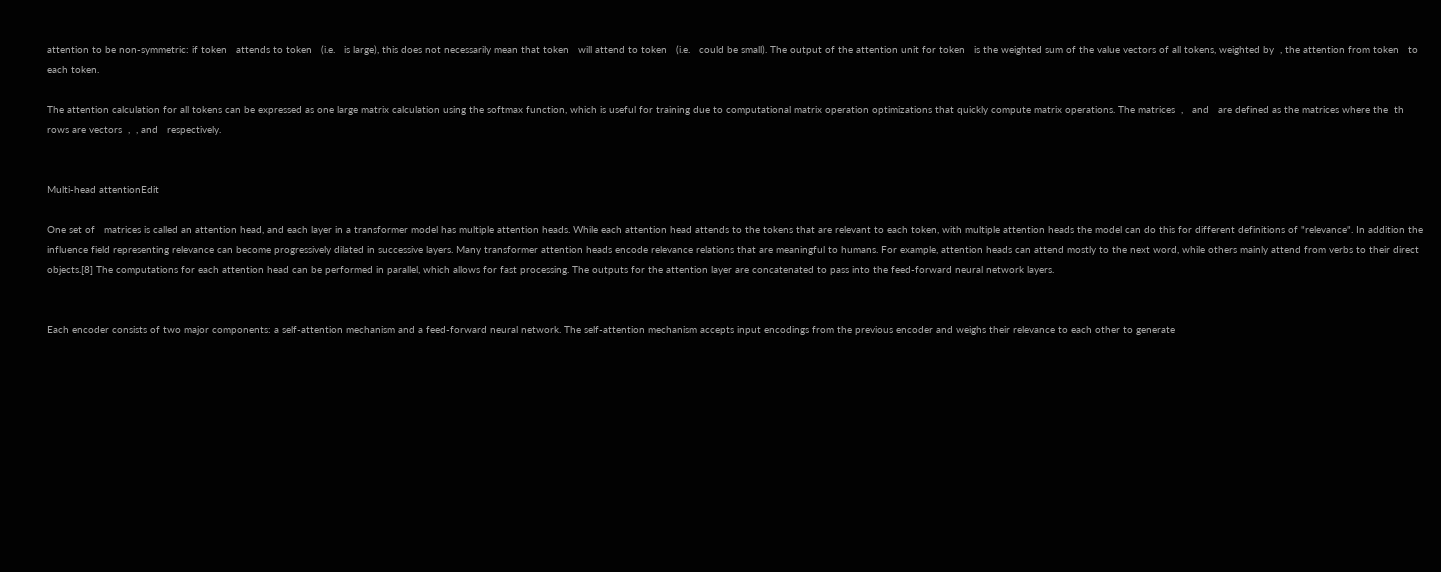attention to be non-symmetric: if token   attends to token   (i.e.   is large), this does not necessarily mean that token   will attend to token   (i.e.   could be small). The output of the attention unit for token   is the weighted sum of the value vectors of all tokens, weighted by  , the attention from token   to each token.

The attention calculation for all tokens can be expressed as one large matrix calculation using the softmax function, which is useful for training due to computational matrix operation optimizations that quickly compute matrix operations. The matrices  ,   and   are defined as the matrices where the  th rows are vectors  ,  , and   respectively.


Multi-head attentionEdit

One set of   matrices is called an attention head, and each layer in a transformer model has multiple attention heads. While each attention head attends to the tokens that are relevant to each token, with multiple attention heads the model can do this for different definitions of "relevance". In addition the influence field representing relevance can become progressively dilated in successive layers. Many transformer attention heads encode relevance relations that are meaningful to humans. For example, attention heads can attend mostly to the next word, while others mainly attend from verbs to their direct objects.[8] The computations for each attention head can be performed in parallel, which allows for fast processing. The outputs for the attention layer are concatenated to pass into the feed-forward neural network layers.


Each encoder consists of two major components: a self-attention mechanism and a feed-forward neural network. The self-attention mechanism accepts input encodings from the previous encoder and weighs their relevance to each other to generate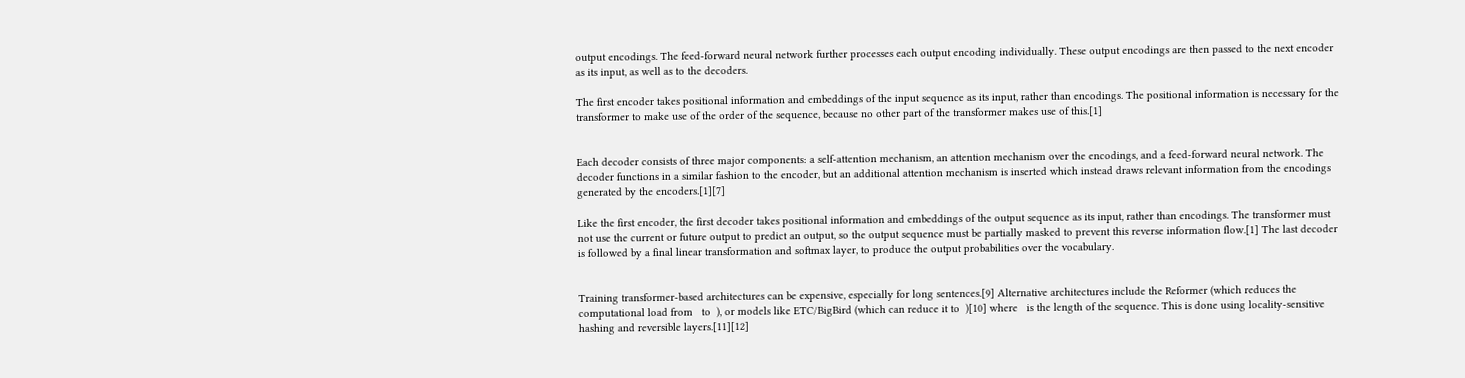output encodings. The feed-forward neural network further processes each output encoding individually. These output encodings are then passed to the next encoder as its input, as well as to the decoders.

The first encoder takes positional information and embeddings of the input sequence as its input, rather than encodings. The positional information is necessary for the transformer to make use of the order of the sequence, because no other part of the transformer makes use of this.[1]


Each decoder consists of three major components: a self-attention mechanism, an attention mechanism over the encodings, and a feed-forward neural network. The decoder functions in a similar fashion to the encoder, but an additional attention mechanism is inserted which instead draws relevant information from the encodings generated by the encoders.[1][7]

Like the first encoder, the first decoder takes positional information and embeddings of the output sequence as its input, rather than encodings. The transformer must not use the current or future output to predict an output, so the output sequence must be partially masked to prevent this reverse information flow.[1] The last decoder is followed by a final linear transformation and softmax layer, to produce the output probabilities over the vocabulary.


Training transformer-based architectures can be expensive, especially for long sentences.[9] Alternative architectures include the Reformer (which reduces the computational load from   to  ), or models like ETC/BigBird (which can reduce it to  )[10] where   is the length of the sequence. This is done using locality-sensitive hashing and reversible layers.[11][12]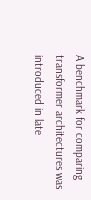A benchmark for comparing transformer architectures was introduced in late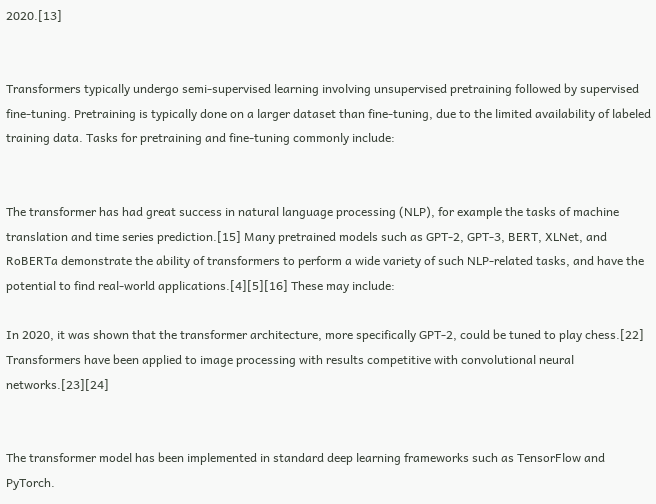2020.[13]


Transformers typically undergo semi-supervised learning involving unsupervised pretraining followed by supervised fine-tuning. Pretraining is typically done on a larger dataset than fine-tuning, due to the limited availability of labeled training data. Tasks for pretraining and fine-tuning commonly include:


The transformer has had great success in natural language processing (NLP), for example the tasks of machine translation and time series prediction.[15] Many pretrained models such as GPT-2, GPT-3, BERT, XLNet, and RoBERTa demonstrate the ability of transformers to perform a wide variety of such NLP-related tasks, and have the potential to find real-world applications.[4][5][16] These may include:

In 2020, it was shown that the transformer architecture, more specifically GPT-2, could be tuned to play chess.[22] Transformers have been applied to image processing with results competitive with convolutional neural networks.[23][24]


The transformer model has been implemented in standard deep learning frameworks such as TensorFlow and PyTorch.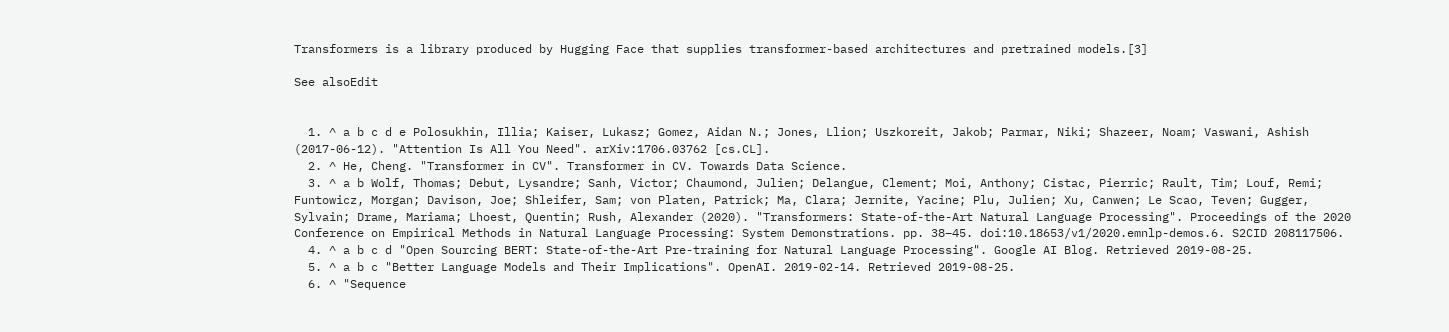Transformers is a library produced by Hugging Face that supplies transformer-based architectures and pretrained models.[3]

See alsoEdit


  1. ^ a b c d e Polosukhin, Illia; Kaiser, Lukasz; Gomez, Aidan N.; Jones, Llion; Uszkoreit, Jakob; Parmar, Niki; Shazeer, Noam; Vaswani, Ashish (2017-06-12). "Attention Is All You Need". arXiv:1706.03762 [cs.CL].
  2. ^ He, Cheng. "Transformer in CV". Transformer in CV. Towards Data Science.
  3. ^ a b Wolf, Thomas; Debut, Lysandre; Sanh, Victor; Chaumond, Julien; Delangue, Clement; Moi, Anthony; Cistac, Pierric; Rault, Tim; Louf, Remi; Funtowicz, Morgan; Davison, Joe; Shleifer, Sam; von Platen, Patrick; Ma, Clara; Jernite, Yacine; Plu, Julien; Xu, Canwen; Le Scao, Teven; Gugger, Sylvain; Drame, Mariama; Lhoest, Quentin; Rush, Alexander (2020). "Transformers: State-of-the-Art Natural Language Processing". Proceedings of the 2020 Conference on Empirical Methods in Natural Language Processing: System Demonstrations. pp. 38–45. doi:10.18653/v1/2020.emnlp-demos.6. S2CID 208117506.
  4. ^ a b c d "Open Sourcing BERT: State-of-the-Art Pre-training for Natural Language Processing". Google AI Blog. Retrieved 2019-08-25.
  5. ^ a b c "Better Language Models and Their Implications". OpenAI. 2019-02-14. Retrieved 2019-08-25.
  6. ^ "Sequence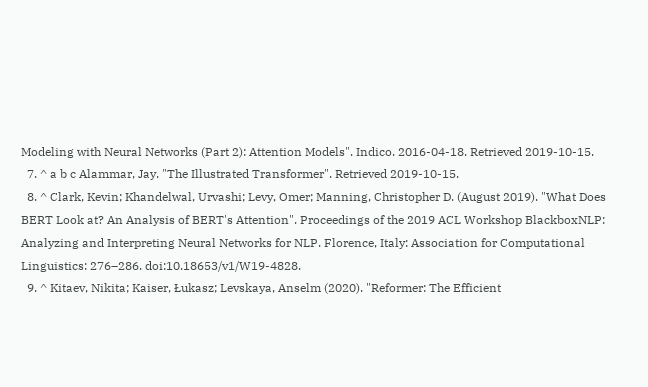Modeling with Neural Networks (Part 2): Attention Models". Indico. 2016-04-18. Retrieved 2019-10-15.
  7. ^ a b c Alammar, Jay. "The Illustrated Transformer". Retrieved 2019-10-15.
  8. ^ Clark, Kevin; Khandelwal, Urvashi; Levy, Omer; Manning, Christopher D. (August 2019). "What Does BERT Look at? An Analysis of BERT's Attention". Proceedings of the 2019 ACL Workshop BlackboxNLP: Analyzing and Interpreting Neural Networks for NLP. Florence, Italy: Association for Computational Linguistics: 276–286. doi:10.18653/v1/W19-4828.
  9. ^ Kitaev, Nikita; Kaiser, Łukasz; Levskaya, Anselm (2020). "Reformer: The Efficient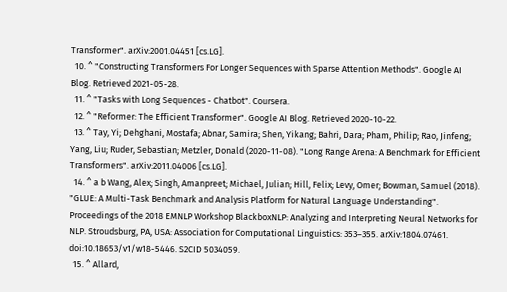Transformer". arXiv:2001.04451 [cs.LG].
  10. ^ "Constructing Transformers For Longer Sequences with Sparse Attention Methods". Google AI Blog. Retrieved 2021-05-28.
  11. ^ "Tasks with Long Sequences - Chatbot". Coursera.
  12. ^ "Reformer: The Efficient Transformer". Google AI Blog. Retrieved 2020-10-22.
  13. ^ Tay, Yi; Dehghani, Mostafa; Abnar, Samira; Shen, Yikang; Bahri, Dara; Pham, Philip; Rao, Jinfeng; Yang, Liu; Ruder, Sebastian; Metzler, Donald (2020-11-08). "Long Range Arena: A Benchmark for Efficient Transformers". arXiv:2011.04006 [cs.LG].
  14. ^ a b Wang, Alex; Singh, Amanpreet; Michael, Julian; Hill, Felix; Levy, Omer; Bowman, Samuel (2018). "GLUE: A Multi-Task Benchmark and Analysis Platform for Natural Language Understanding". Proceedings of the 2018 EMNLP Workshop BlackboxNLP: Analyzing and Interpreting Neural Networks for NLP. Stroudsburg, PA, USA: Association for Computational Linguistics: 353–355. arXiv:1804.07461. doi:10.18653/v1/w18-5446. S2CID 5034059.
  15. ^ Allard,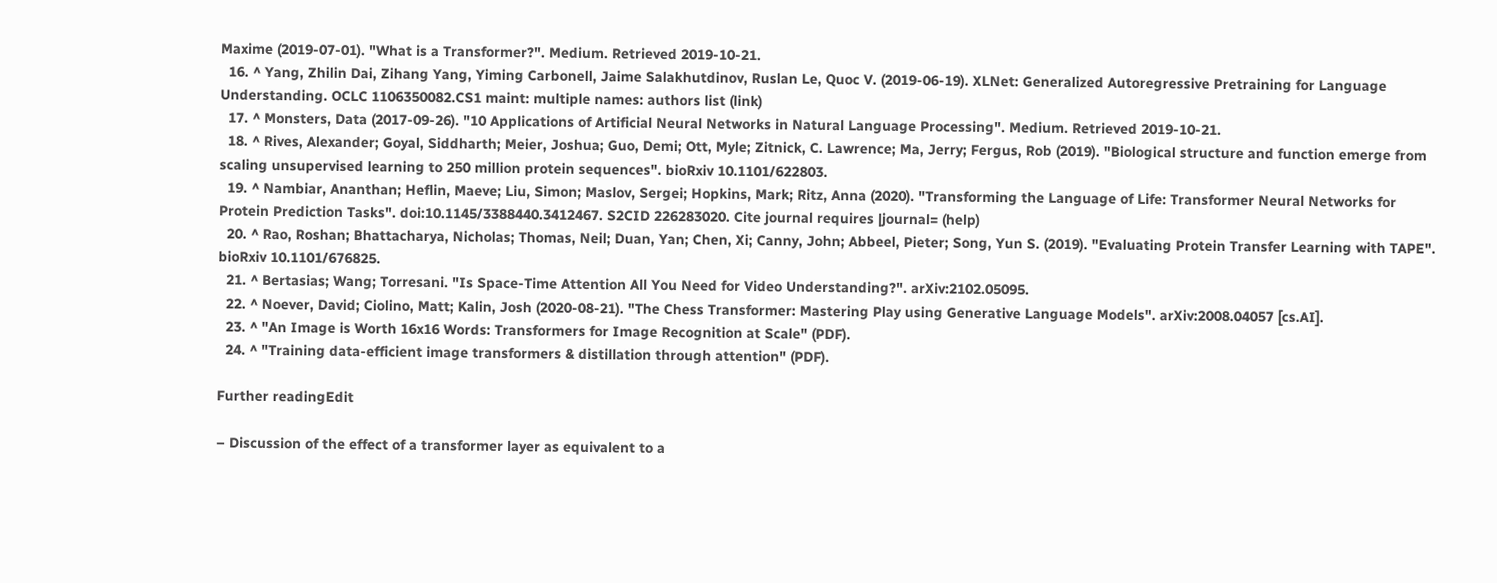Maxime (2019-07-01). "What is a Transformer?". Medium. Retrieved 2019-10-21.
  16. ^ Yang, Zhilin Dai, Zihang Yang, Yiming Carbonell, Jaime Salakhutdinov, Ruslan Le, Quoc V. (2019-06-19). XLNet: Generalized Autoregressive Pretraining for Language Understanding. OCLC 1106350082.CS1 maint: multiple names: authors list (link)
  17. ^ Monsters, Data (2017-09-26). "10 Applications of Artificial Neural Networks in Natural Language Processing". Medium. Retrieved 2019-10-21.
  18. ^ Rives, Alexander; Goyal, Siddharth; Meier, Joshua; Guo, Demi; Ott, Myle; Zitnick, C. Lawrence; Ma, Jerry; Fergus, Rob (2019). "Biological structure and function emerge from scaling unsupervised learning to 250 million protein sequences". bioRxiv 10.1101/622803.
  19. ^ Nambiar, Ananthan; Heflin, Maeve; Liu, Simon; Maslov, Sergei; Hopkins, Mark; Ritz, Anna (2020). "Transforming the Language of Life: Transformer Neural Networks for Protein Prediction Tasks". doi:10.1145/3388440.3412467. S2CID 226283020. Cite journal requires |journal= (help)
  20. ^ Rao, Roshan; Bhattacharya, Nicholas; Thomas, Neil; Duan, Yan; Chen, Xi; Canny, John; Abbeel, Pieter; Song, Yun S. (2019). "Evaluating Protein Transfer Learning with TAPE". bioRxiv 10.1101/676825.
  21. ^ Bertasias; Wang; Torresani. "Is Space-Time Attention All You Need for Video Understanding?". arXiv:2102.05095.
  22. ^ Noever, David; Ciolino, Matt; Kalin, Josh (2020-08-21). "The Chess Transformer: Mastering Play using Generative Language Models". arXiv:2008.04057 [cs.AI].
  23. ^ "An Image is Worth 16x16 Words: Transformers for Image Recognition at Scale" (PDF).
  24. ^ "Training data-efficient image transformers & distillation through attention" (PDF).

Further readingEdit

– Discussion of the effect of a transformer layer as equivalent to a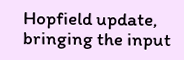Hopfield update, bringing the input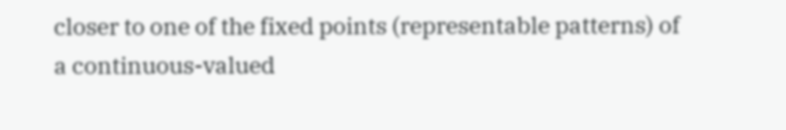closer to one of the fixed points (representable patterns) of a continuous-valued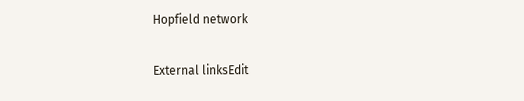Hopfield network

External linksEdit